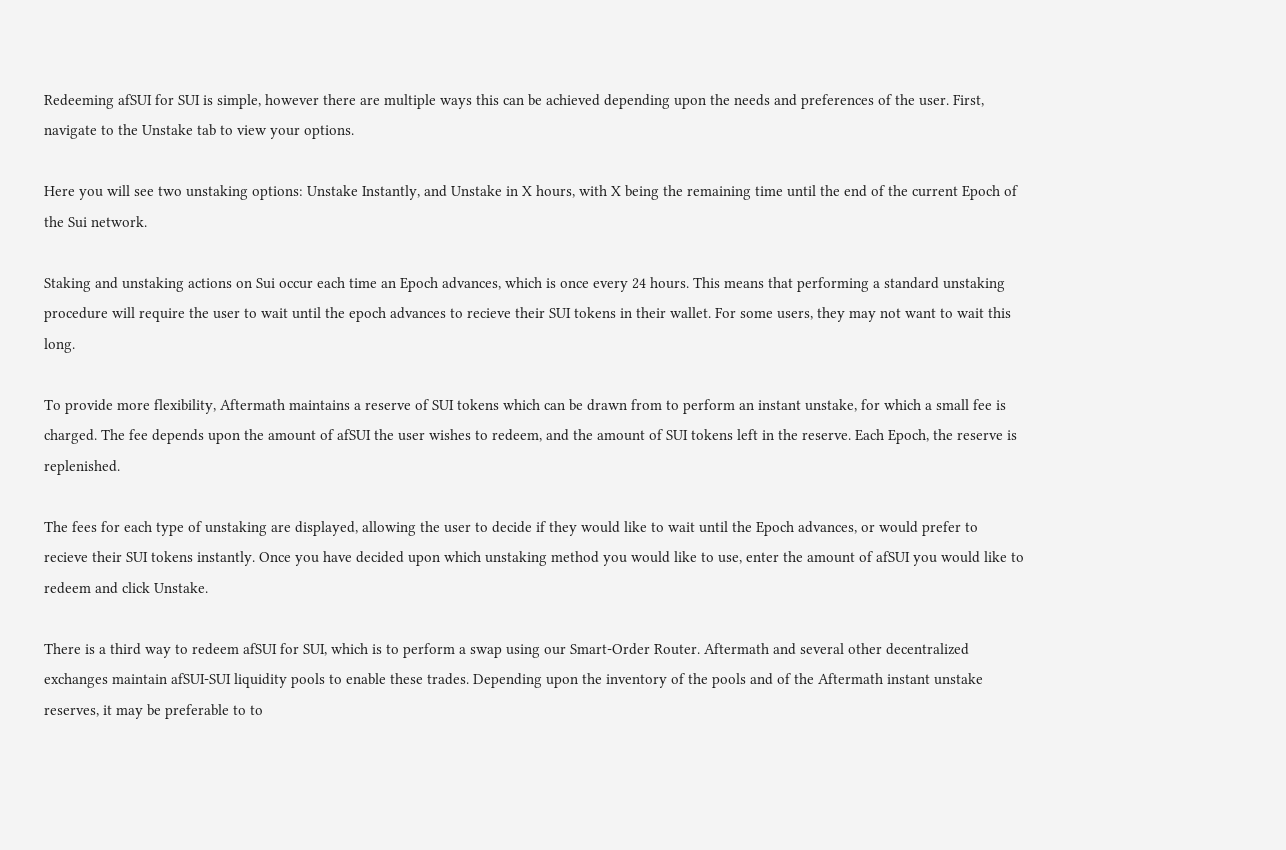Redeeming afSUI for SUI is simple, however there are multiple ways this can be achieved depending upon the needs and preferences of the user. First, navigate to the Unstake tab to view your options.

Here you will see two unstaking options: Unstake Instantly, and Unstake in X hours, with X being the remaining time until the end of the current Epoch of the Sui network.

Staking and unstaking actions on Sui occur each time an Epoch advances, which is once every 24 hours. This means that performing a standard unstaking procedure will require the user to wait until the epoch advances to recieve their SUI tokens in their wallet. For some users, they may not want to wait this long.

To provide more flexibility, Aftermath maintains a reserve of SUI tokens which can be drawn from to perform an instant unstake, for which a small fee is charged. The fee depends upon the amount of afSUI the user wishes to redeem, and the amount of SUI tokens left in the reserve. Each Epoch, the reserve is replenished.

The fees for each type of unstaking are displayed, allowing the user to decide if they would like to wait until the Epoch advances, or would prefer to recieve their SUI tokens instantly. Once you have decided upon which unstaking method you would like to use, enter the amount of afSUI you would like to redeem and click Unstake.

There is a third way to redeem afSUI for SUI, which is to perform a swap using our Smart-Order Router. Aftermath and several other decentralized exchanges maintain afSUI-SUI liquidity pools to enable these trades. Depending upon the inventory of the pools and of the Aftermath instant unstake reserves, it may be preferable to to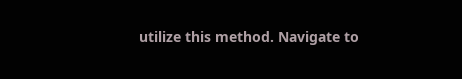utilize this method. Navigate to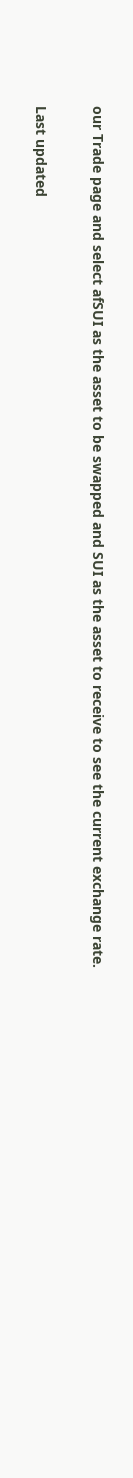our Trade page and select afSUI as the asset to be swapped and SUI as the asset to receive to see the current exchange rate.

Last updated